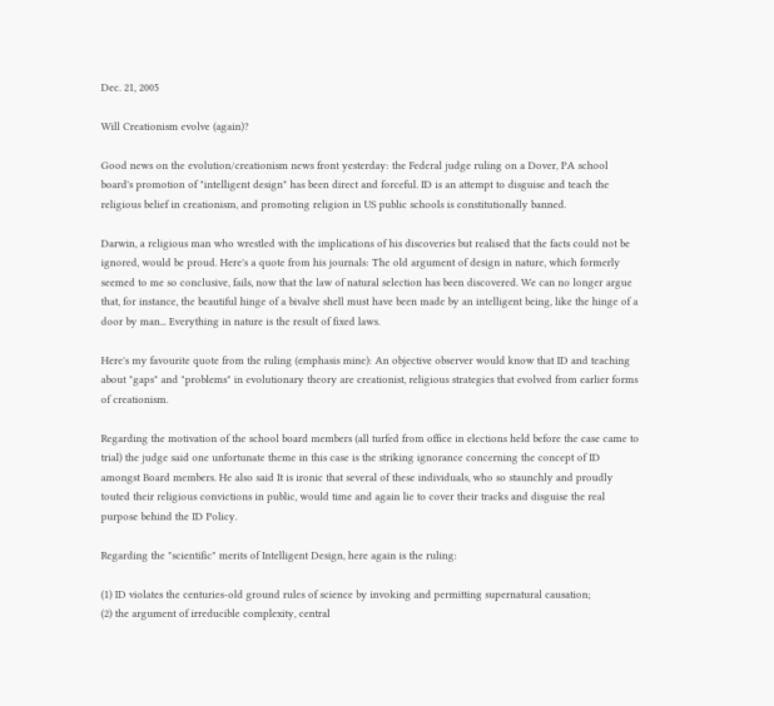Dec. 21, 2005

Will Creationism evolve (again)?

Good news on the evolution/creationism news front yesterday: the Federal judge ruling on a Dover, PA school board's promotion of "intelligent design" has been direct and forceful. ID is an attempt to disguise and teach the religious belief in creationism, and promoting religion in US public schools is constitutionally banned.

Darwin, a religious man who wrestled with the implications of his discoveries but realised that the facts could not be ignored, would be proud. Here's a quote from his journals: The old argument of design in nature, which formerly seemed to me so conclusive, fails, now that the law of natural selection has been discovered. We can no longer argue that, for instance, the beautiful hinge of a bivalve shell must have been made by an intelligent being, like the hinge of a door by man... Everything in nature is the result of fixed laws.

Here's my favourite quote from the ruling (emphasis mine): An objective observer would know that ID and teaching about "gaps" and "problems" in evolutionary theory are creationist, religious strategies that evolved from earlier forms of creationism.

Regarding the motivation of the school board members (all turfed from office in elections held before the case came to trial) the judge said one unfortunate theme in this case is the striking ignorance concerning the concept of ID amongst Board members. He also said It is ironic that several of these individuals, who so staunchly and proudly touted their religious convictions in public, would time and again lie to cover their tracks and disguise the real purpose behind the ID Policy.

Regarding the "scientific" merits of Intelligent Design, here again is the ruling:

(1) ID violates the centuries-old ground rules of science by invoking and permitting supernatural causation;
(2) the argument of irreducible complexity, central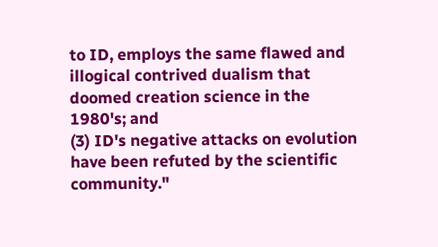to ID, employs the same flawed and illogical contrived dualism that doomed creation science in the 1980's; and
(3) ID's negative attacks on evolution have been refuted by the scientific community."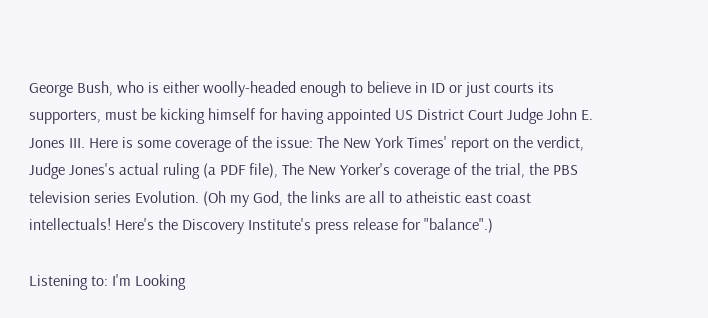George Bush, who is either woolly-headed enough to believe in ID or just courts its supporters, must be kicking himself for having appointed US District Court Judge John E. Jones III. Here is some coverage of the issue: The New York Times' report on the verdict, Judge Jones's actual ruling (a PDF file), The New Yorker's coverage of the trial, the PBS television series Evolution. (Oh my God, the links are all to atheistic east coast intellectuals! Here's the Discovery Institute's press release for "balance".)

Listening to: I'm Looking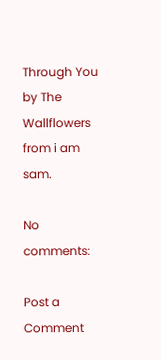Through You by The Wallflowers from i am sam.

No comments:

Post a Comment